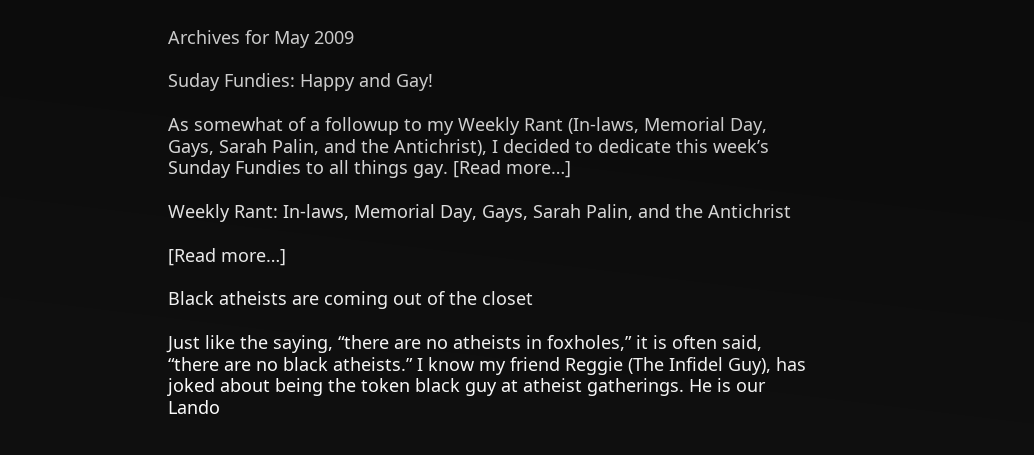Archives for May 2009

Suday Fundies: Happy and Gay!

As somewhat of a followup to my Weekly Rant (In-laws, Memorial Day, Gays, Sarah Palin, and the Antichrist), I decided to dedicate this week’s Sunday Fundies to all things gay. [Read more…]

Weekly Rant: In-laws, Memorial Day, Gays, Sarah Palin, and the Antichrist

[Read more…]

Black atheists are coming out of the closet

Just like the saying, “there are no atheists in foxholes,” it is often said, “there are no black atheists.” I know my friend Reggie (The Infidel Guy), has joked about being the token black guy at atheist gatherings. He is our Lando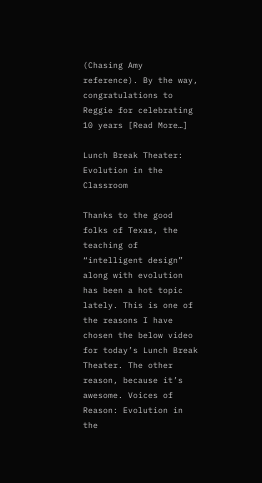(Chasing Amy reference). By the way, congratulations to Reggie for celebrating 10 years [Read More…]

Lunch Break Theater: Evolution in the Classroom

Thanks to the good folks of Texas, the teaching of “intelligent design” along with evolution has been a hot topic lately. This is one of the reasons I have chosen the below video for today’s Lunch Break Theater. The other reason, because it’s awesome. Voices of Reason: Evolution in the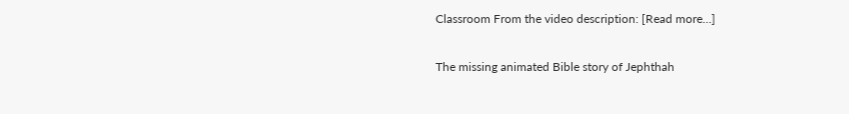Classroom From the video description: [Read more…]

The missing animated Bible story of Jephthah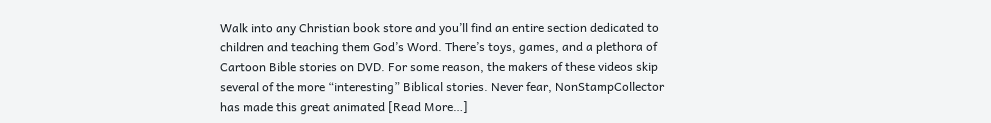Walk into any Christian book store and you’ll find an entire section dedicated to children and teaching them God’s Word. There’s toys, games, and a plethora of Cartoon Bible stories on DVD. For some reason, the makers of these videos skip several of the more “interesting” Biblical stories. Never fear, NonStampCollector has made this great animated [Read More…]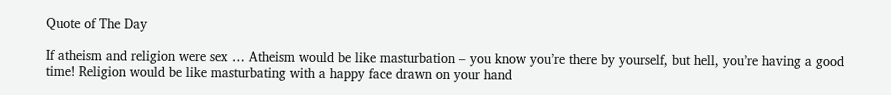Quote of The Day

If atheism and religion were sex … Atheism would be like masturbation – you know you’re there by yourself, but hell, you’re having a good time! Religion would be like masturbating with a happy face drawn on your hand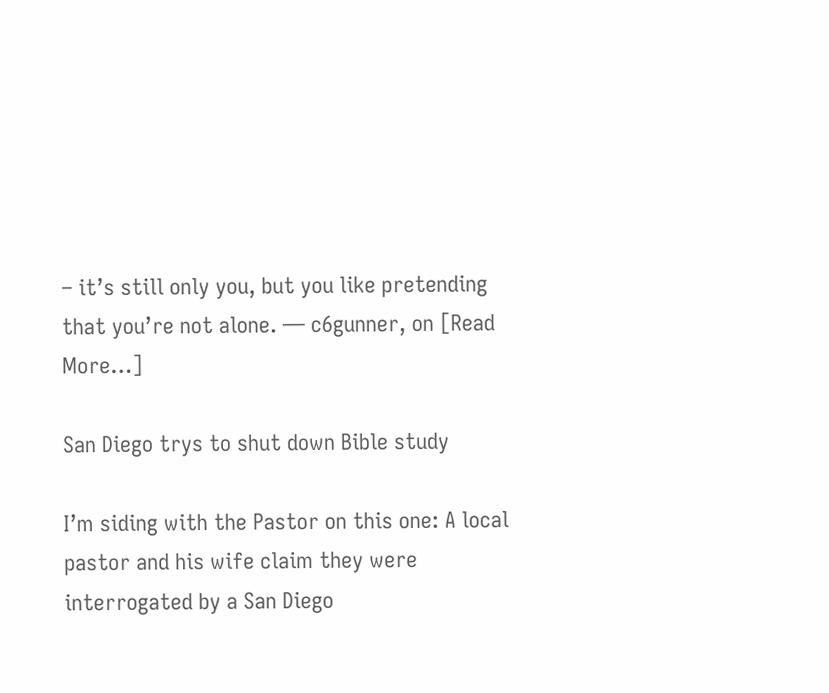– it’s still only you, but you like pretending that you’re not alone. — c6gunner, on [Read More…]

San Diego trys to shut down Bible study

I’m siding with the Pastor on this one: A local pastor and his wife claim they were interrogated by a San Diego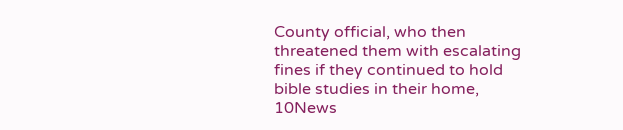County official, who then threatened them with escalating fines if they continued to hold bible studies in their home, 10News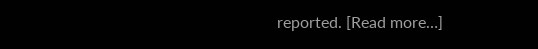reported. [Read more…]